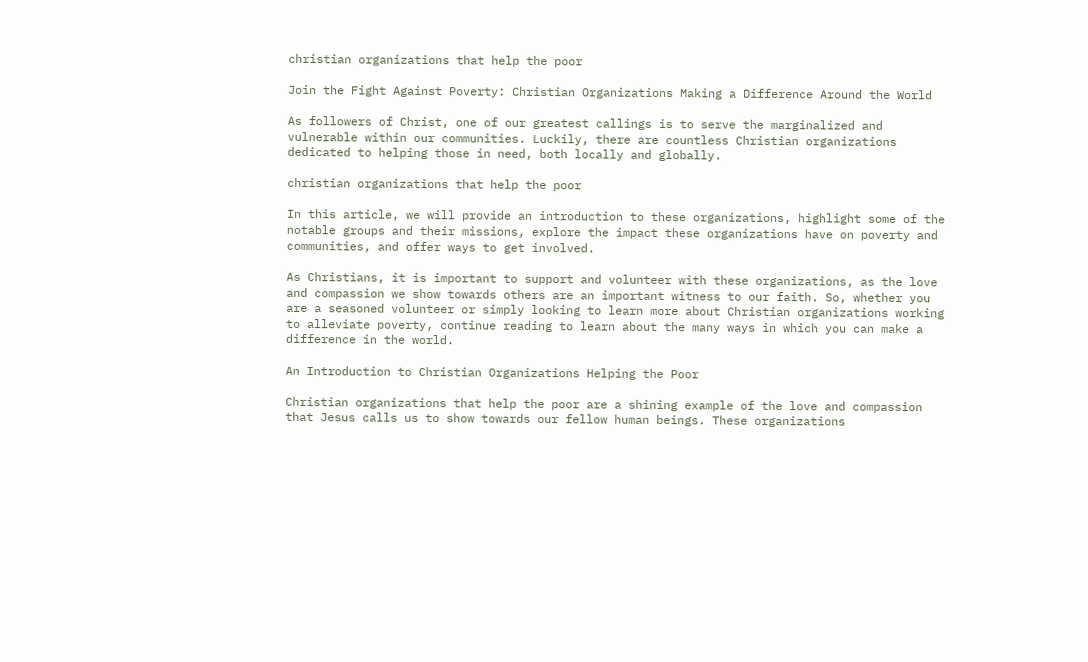christian organizations that help the poor

Join the Fight Against Poverty: Christian Organizations Making a Difference Around the World

As followers of Christ, one of our greatest callings is to serve the marginalized and vulnerable within our communities. Luckily, there are countless Christian organizations dedicated to helping those in need, both locally and globally.

christian organizations that help the poor

In this article, we will provide an introduction to these organizations, highlight some of the notable groups and their missions, explore the impact these organizations have on poverty and communities, and offer ways to get involved.

As Christians, it is important to support and volunteer with these organizations, as the love and compassion we show towards others are an important witness to our faith. So, whether you are a seasoned volunteer or simply looking to learn more about Christian organizations working to alleviate poverty, continue reading to learn about the many ways in which you can make a difference in the world.

An Introduction to Christian Organizations Helping the Poor

Christian organizations that help the poor are a shining example of the love and compassion that Jesus calls us to show towards our fellow human beings. These organizations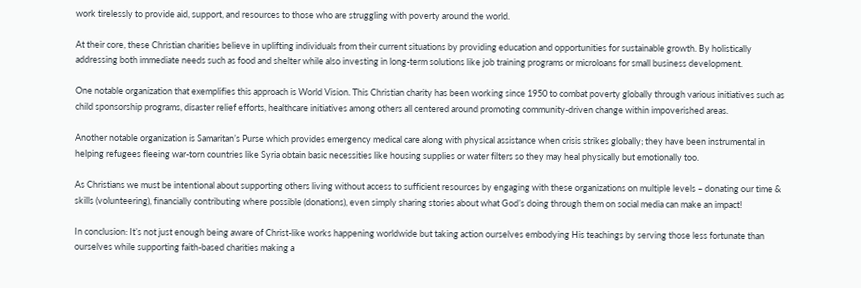work tirelessly to provide aid, support, and resources to those who are struggling with poverty around the world.

At their core, these Christian charities believe in uplifting individuals from their current situations by providing education and opportunities for sustainable growth. By holistically addressing both immediate needs such as food and shelter while also investing in long-term solutions like job training programs or microloans for small business development.

One notable organization that exemplifies this approach is World Vision. This Christian charity has been working since 1950 to combat poverty globally through various initiatives such as child sponsorship programs, disaster relief efforts, healthcare initiatives among others all centered around promoting community-driven change within impoverished areas.

Another notable organization is Samaritan’s Purse which provides emergency medical care along with physical assistance when crisis strikes globally; they have been instrumental in helping refugees fleeing war-torn countries like Syria obtain basic necessities like housing supplies or water filters so they may heal physically but emotionally too.

As Christians we must be intentional about supporting others living without access to sufficient resources by engaging with these organizations on multiple levels – donating our time & skills (volunteering), financially contributing where possible (donations), even simply sharing stories about what God’s doing through them on social media can make an impact!

In conclusion: It’s not just enough being aware of Christ-like works happening worldwide but taking action ourselves embodying His teachings by serving those less fortunate than ourselves while supporting faith-based charities making a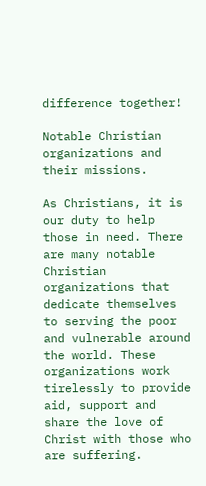difference together!

Notable Christian organizations and their missions.

As Christians, it is our duty to help those in need. There are many notable Christian organizations that dedicate themselves to serving the poor and vulnerable around the world. These organizations work tirelessly to provide aid, support and share the love of Christ with those who are suffering.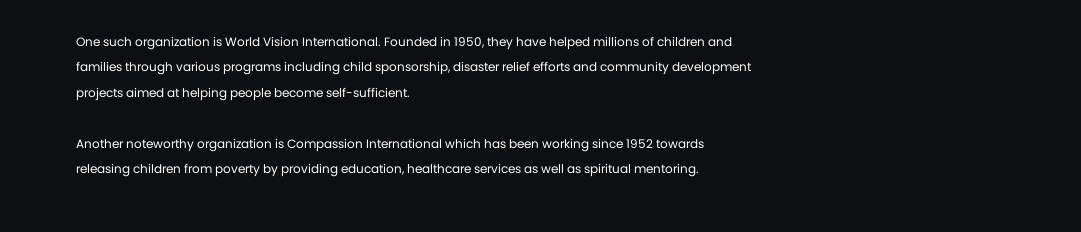One such organization is World Vision International. Founded in 1950, they have helped millions of children and families through various programs including child sponsorship, disaster relief efforts and community development projects aimed at helping people become self-sufficient.

Another noteworthy organization is Compassion International which has been working since 1952 towards releasing children from poverty by providing education, healthcare services as well as spiritual mentoring.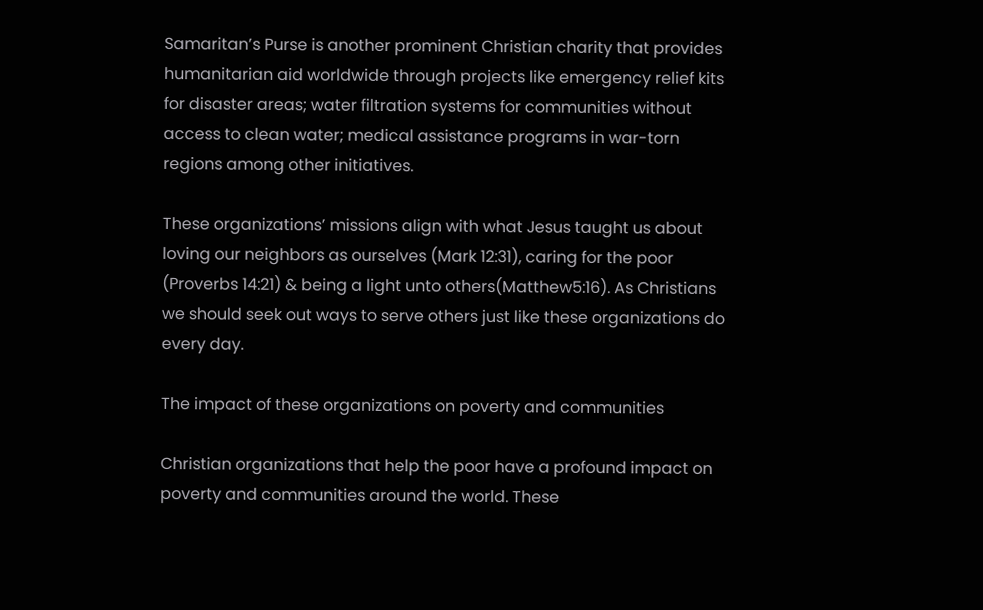Samaritan’s Purse is another prominent Christian charity that provides humanitarian aid worldwide through projects like emergency relief kits for disaster areas; water filtration systems for communities without access to clean water; medical assistance programs in war-torn regions among other initiatives.

These organizations’ missions align with what Jesus taught us about loving our neighbors as ourselves (Mark 12:31), caring for the poor (Proverbs 14:21) & being a light unto others(Matthew5:16). As Christians we should seek out ways to serve others just like these organizations do every day.

The impact of these organizations on poverty and communities

Christian organizations that help the poor have a profound impact on poverty and communities around the world. These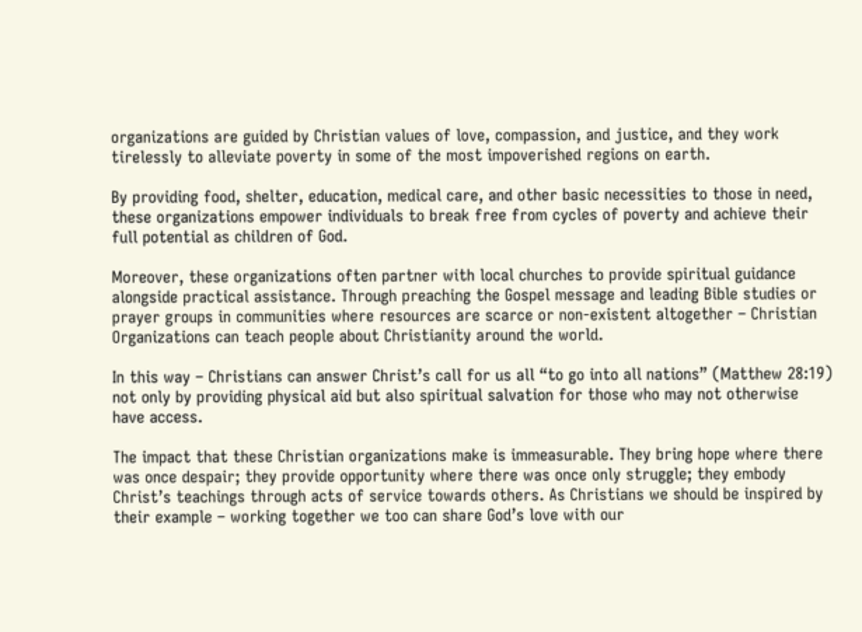organizations are guided by Christian values of love, compassion, and justice, and they work tirelessly to alleviate poverty in some of the most impoverished regions on earth.

By providing food, shelter, education, medical care, and other basic necessities to those in need, these organizations empower individuals to break free from cycles of poverty and achieve their full potential as children of God.

Moreover, these organizations often partner with local churches to provide spiritual guidance alongside practical assistance. Through preaching the Gospel message and leading Bible studies or prayer groups in communities where resources are scarce or non-existent altogether – Christian Organizations can teach people about Christianity around the world.

In this way – Christians can answer Christ’s call for us all “to go into all nations” (Matthew 28:19) not only by providing physical aid but also spiritual salvation for those who may not otherwise have access.

The impact that these Christian organizations make is immeasurable. They bring hope where there was once despair; they provide opportunity where there was once only struggle; they embody Christ’s teachings through acts of service towards others. As Christians we should be inspired by their example – working together we too can share God’s love with our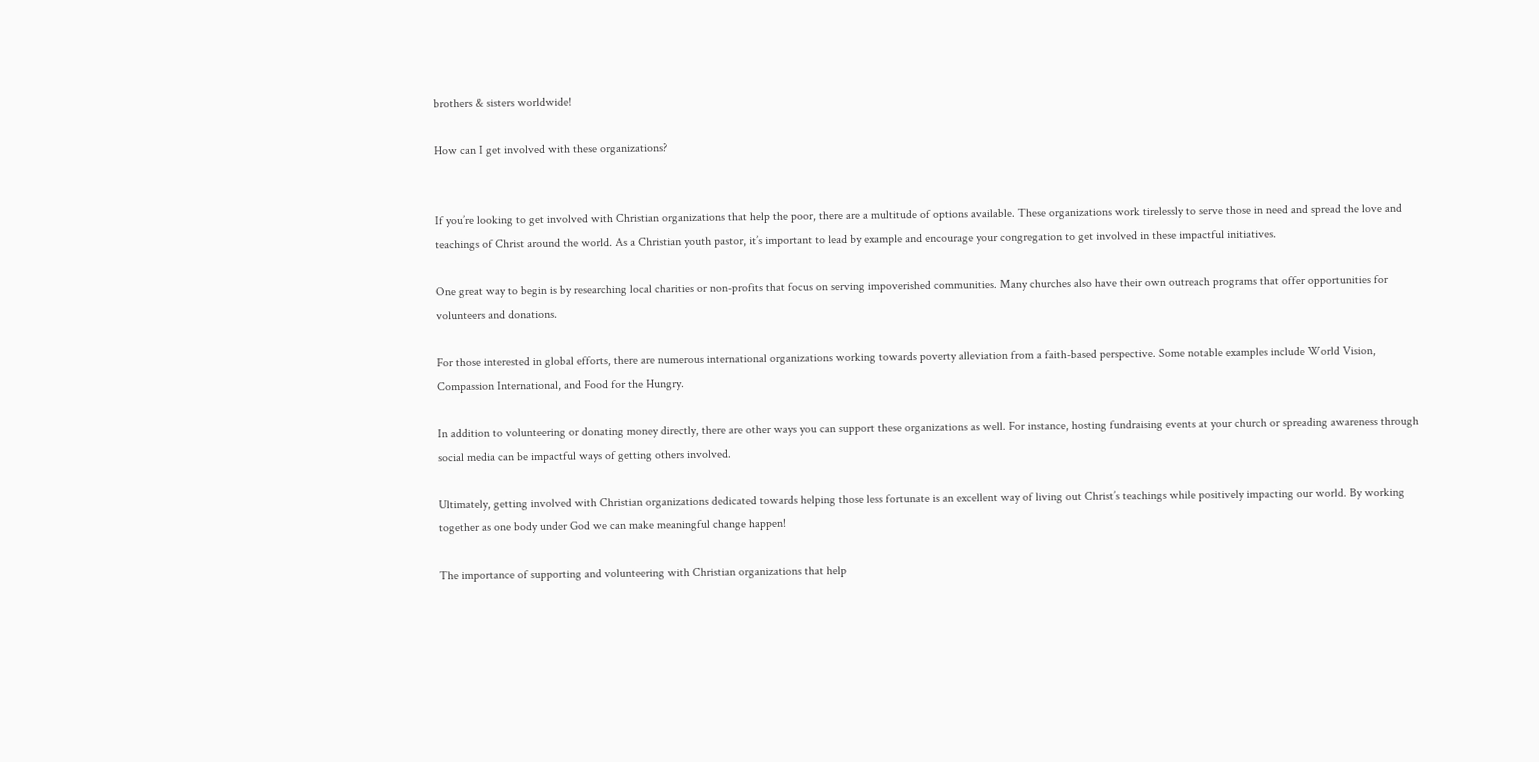brothers & sisters worldwide!

How can I get involved with these organizations?


If you’re looking to get involved with Christian organizations that help the poor, there are a multitude of options available. These organizations work tirelessly to serve those in need and spread the love and teachings of Christ around the world. As a Christian youth pastor, it’s important to lead by example and encourage your congregation to get involved in these impactful initiatives.

One great way to begin is by researching local charities or non-profits that focus on serving impoverished communities. Many churches also have their own outreach programs that offer opportunities for volunteers and donations.

For those interested in global efforts, there are numerous international organizations working towards poverty alleviation from a faith-based perspective. Some notable examples include World Vision, Compassion International, and Food for the Hungry.

In addition to volunteering or donating money directly, there are other ways you can support these organizations as well. For instance, hosting fundraising events at your church or spreading awareness through social media can be impactful ways of getting others involved.

Ultimately, getting involved with Christian organizations dedicated towards helping those less fortunate is an excellent way of living out Christ’s teachings while positively impacting our world. By working together as one body under God we can make meaningful change happen!

The importance of supporting and volunteering with Christian organizations that help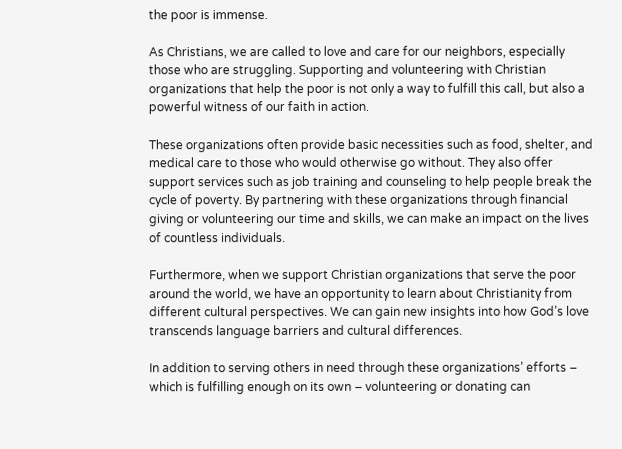the poor is immense.

As Christians, we are called to love and care for our neighbors, especially those who are struggling. Supporting and volunteering with Christian organizations that help the poor is not only a way to fulfill this call, but also a powerful witness of our faith in action.

These organizations often provide basic necessities such as food, shelter, and medical care to those who would otherwise go without. They also offer support services such as job training and counseling to help people break the cycle of poverty. By partnering with these organizations through financial giving or volunteering our time and skills, we can make an impact on the lives of countless individuals.

Furthermore, when we support Christian organizations that serve the poor around the world, we have an opportunity to learn about Christianity from different cultural perspectives. We can gain new insights into how God’s love transcends language barriers and cultural differences.

In addition to serving others in need through these organizations’ efforts – which is fulfilling enough on its own – volunteering or donating can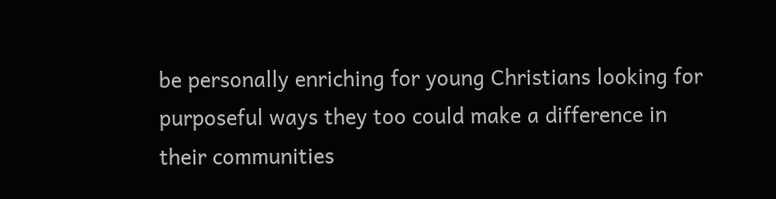be personally enriching for young Christians looking for purposeful ways they too could make a difference in their communities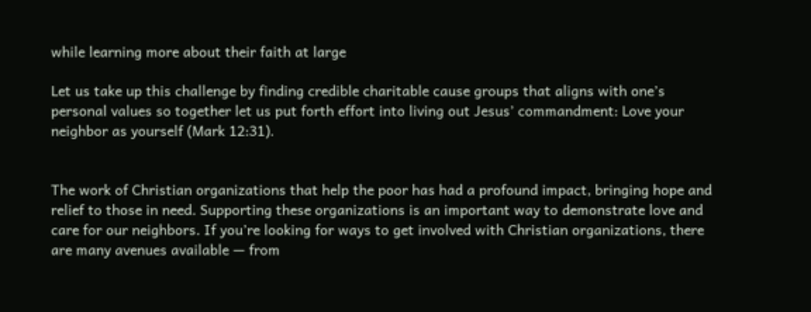while learning more about their faith at large

Let us take up this challenge by finding credible charitable cause groups that aligns with one’s personal values so together let us put forth effort into living out Jesus’ commandment: Love your neighbor as yourself (Mark 12:31).


The work of Christian organizations that help the poor has had a profound impact, bringing hope and relief to those in need. Supporting these organizations is an important way to demonstrate love and care for our neighbors. If you’re looking for ways to get involved with Christian organizations, there are many avenues available — from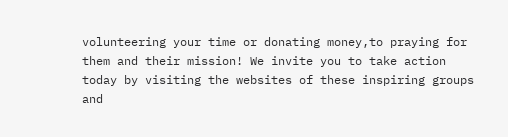volunteering your time or donating money,to praying for them and their mission! We invite you to take action today by visiting the websites of these inspiring groups and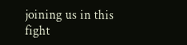joining us in this fight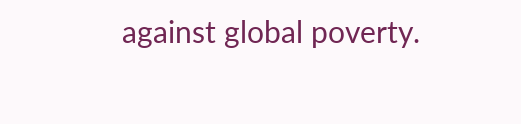against global poverty.